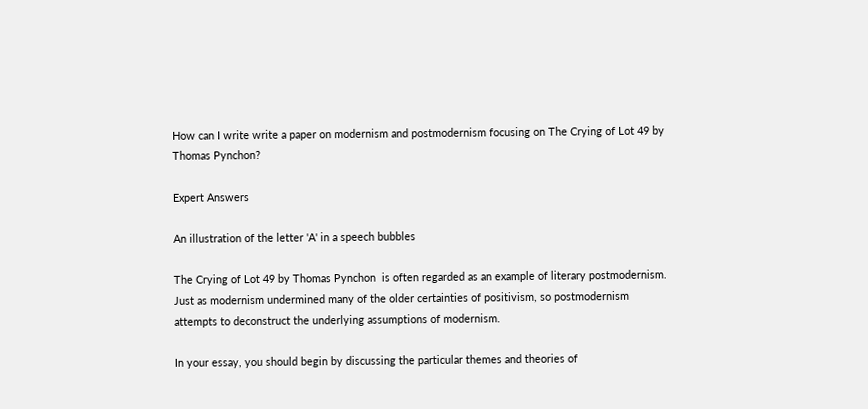How can I write write a paper on modernism and postmodernism focusing on The Crying of Lot 49 by Thomas Pynchon?

Expert Answers

An illustration of the letter 'A' in a speech bubbles

The Crying of Lot 49 by Thomas Pynchon  is often regarded as an example of literary postmodernism. Just as modernism undermined many of the older certainties of positivism, so postmodernism attempts to deconstruct the underlying assumptions of modernism.

In your essay, you should begin by discussing the particular themes and theories of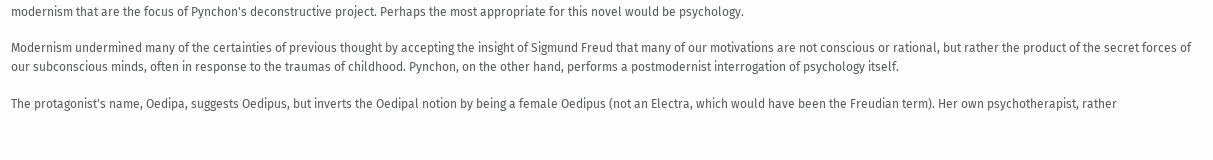modernism that are the focus of Pynchon's deconstructive project. Perhaps the most appropriate for this novel would be psychology.

Modernism undermined many of the certainties of previous thought by accepting the insight of Sigmund Freud that many of our motivations are not conscious or rational, but rather the product of the secret forces of our subconscious minds, often in response to the traumas of childhood. Pynchon, on the other hand, performs a postmodernist interrogation of psychology itself.

The protagonist's name, Oedipa, suggests Oedipus, but inverts the Oedipal notion by being a female Oedipus (not an Electra, which would have been the Freudian term). Her own psychotherapist, rather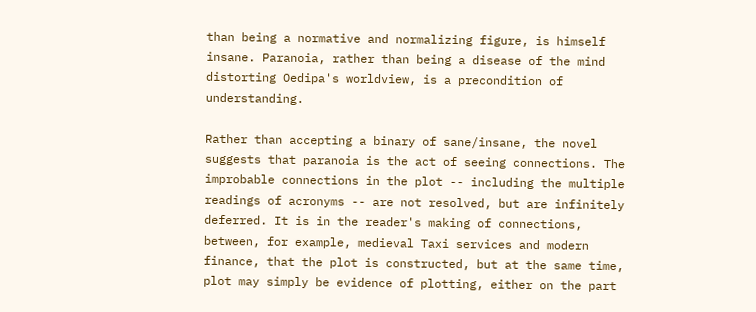than being a normative and normalizing figure, is himself insane. Paranoia, rather than being a disease of the mind distorting Oedipa's worldview, is a precondition of understanding.

Rather than accepting a binary of sane/insane, the novel suggests that paranoia is the act of seeing connections. The improbable connections in the plot -- including the multiple readings of acronyms -- are not resolved, but are infinitely deferred. It is in the reader's making of connections, between, for example, medieval Taxi services and modern finance, that the plot is constructed, but at the same time, plot may simply be evidence of plotting, either on the part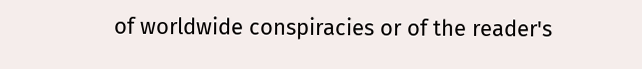of worldwide conspiracies or of the reader's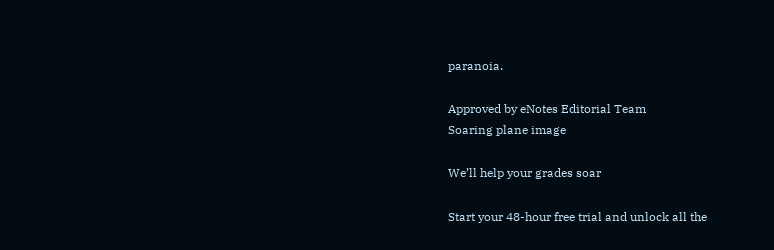paranoia.

Approved by eNotes Editorial Team
Soaring plane image

We’ll help your grades soar

Start your 48-hour free trial and unlock all the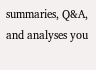summaries, Q&A, and analyses you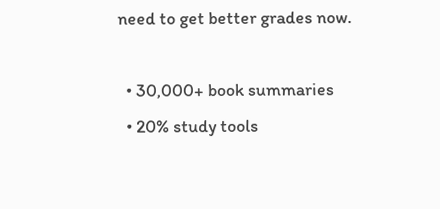need to get better grades now.

  • 30,000+ book summaries
  • 20% study tools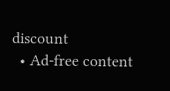discount
  • Ad-free content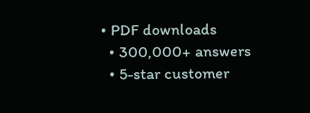• PDF downloads
  • 300,000+ answers
  • 5-star customer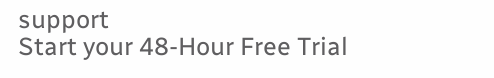support
Start your 48-Hour Free Trial